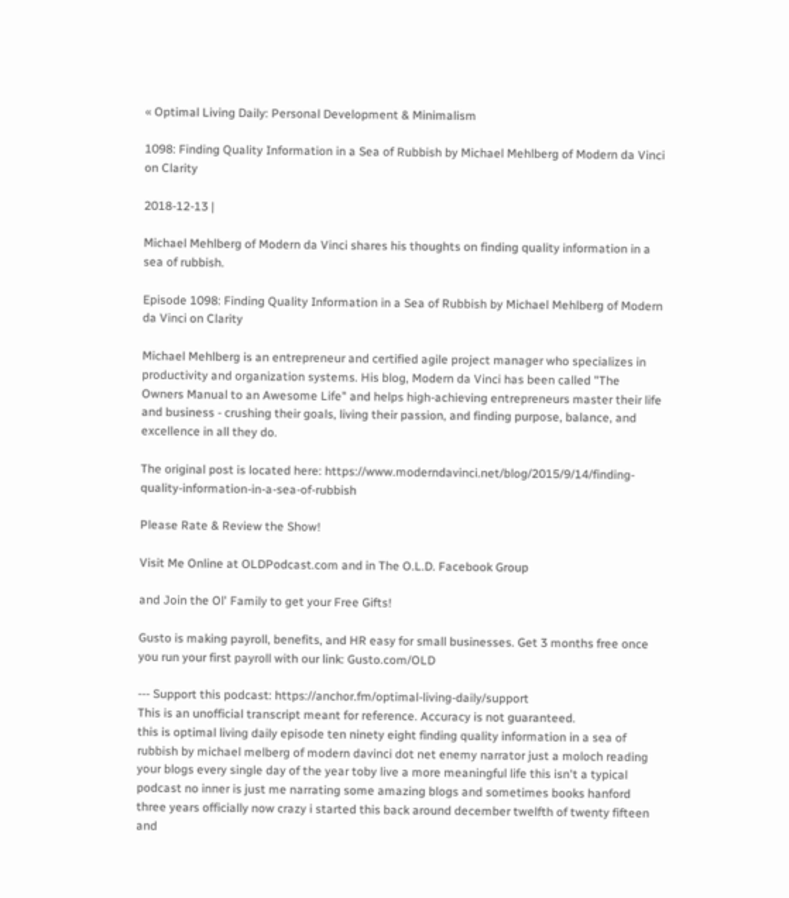« Optimal Living Daily: Personal Development & Minimalism

1098: Finding Quality Information in a Sea of Rubbish by Michael Mehlberg of Modern da Vinci on Clarity

2018-12-13 |

Michael Mehlberg of Modern da Vinci shares his thoughts on finding quality information in a sea of rubbish.

Episode 1098: Finding Quality Information in a Sea of Rubbish by Michael Mehlberg of Modern da Vinci on Clarity

Michael Mehlberg is an entrepreneur and certified agile project manager who specializes in productivity and organization systems. His blog, Modern da Vinci has been called "The Owners Manual to an Awesome Life" and helps high-achieving entrepreneurs master their life and business - crushing their goals, living their passion, and finding purpose, balance, and excellence in all they do.

The original post is located here: https://www.moderndavinci.net/blog/2015/9/14/finding-quality-information-in-a-sea-of-rubbish

Please Rate & Review the Show!

Visit Me Online at OLDPodcast.com and in The O.L.D. Facebook Group

and Join the Ol' Family to get your Free Gifts!

Gusto is making payroll, benefits, and HR easy for small businesses. Get 3 months free once you run your first payroll with our link: Gusto.com/OLD

--- Support this podcast: https://anchor.fm/optimal-living-daily/support
This is an unofficial transcript meant for reference. Accuracy is not guaranteed.
this is optimal living daily episode ten ninety eight finding quality information in a sea of rubbish by michael melberg of modern davinci dot net enemy narrator just a moloch reading your blogs every single day of the year toby live a more meaningful life this isn't a typical podcast no inner is just me narrating some amazing blogs and sometimes books hanford three years officially now crazy i started this back around december twelfth of twenty fifteen and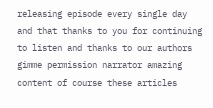releasing episode every single day and that thanks to you for continuing to listen and thanks to our authors gimme permission narrator amazing content of course these articles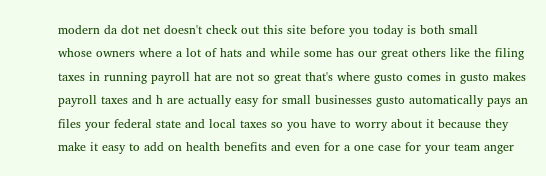modern da dot net doesn't check out this site before you today is both small
whose owners where a lot of hats and while some has our great others like the filing taxes in running payroll hat are not so great that's where gusto comes in gusto makes payroll taxes and h are actually easy for small businesses gusto automatically pays an files your federal state and local taxes so you have to worry about it because they make it easy to add on health benefits and even for a one case for your team anger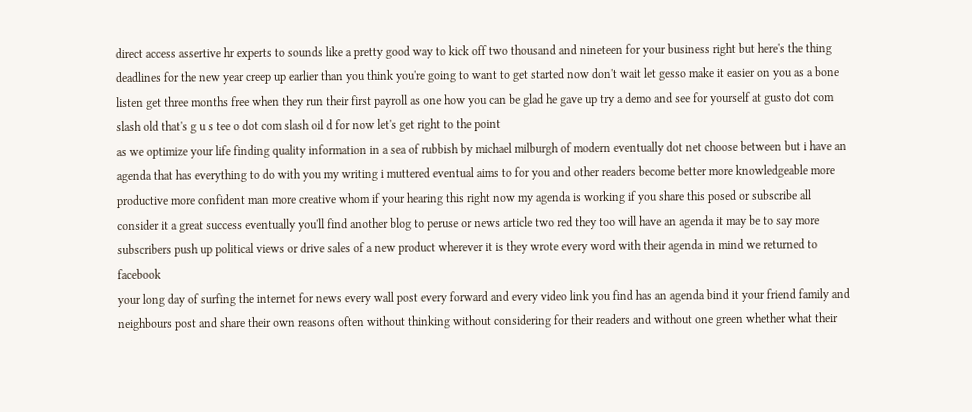direct access assertive hr experts to sounds like a pretty good way to kick off two thousand and nineteen for your business right but here's the thing deadlines for the new year creep up earlier than you think you're going to want to get started now don't wait let gesso make it easier on you as a bone listen get three months free when they run their first payroll as one how you can be glad he gave up try a demo and see for yourself at gusto dot com slash old that's g u s tee o dot com slash oil d for now let's get right to the point
as we optimize your life finding quality information in a sea of rubbish by michael milburgh of modern eventually dot net choose between but i have an agenda that has everything to do with you my writing i muttered eventual aims to for you and other readers become better more knowledgeable more productive more confident man more creative whom if your hearing this right now my agenda is working if you share this posed or subscribe all consider it a great success eventually you'll find another blog to peruse or news article two red they too will have an agenda it may be to say more subscribers push up political views or drive sales of a new product wherever it is they wrote every word with their agenda in mind we returned to facebook
your long day of surfing the internet for news every wall post every forward and every video link you find has an agenda bind it your friend family and neighbours post and share their own reasons often without thinking without considering for their readers and without one green whether what their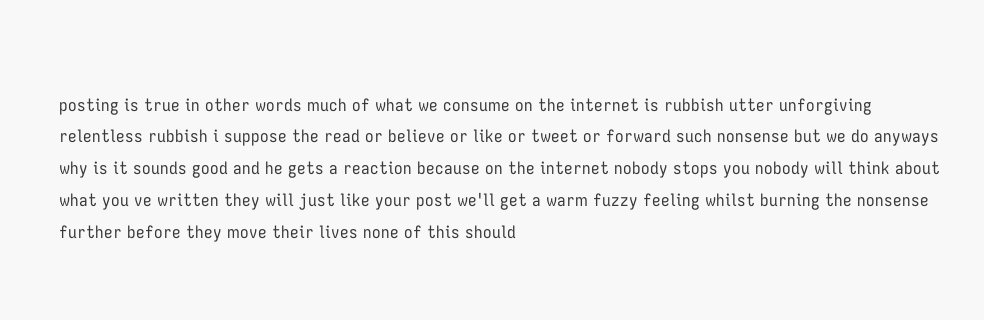posting is true in other words much of what we consume on the internet is rubbish utter unforgiving relentless rubbish i suppose the read or believe or like or tweet or forward such nonsense but we do anyways why is it sounds good and he gets a reaction because on the internet nobody stops you nobody will think about what you ve written they will just like your post we'll get a warm fuzzy feeling whilst burning the nonsense further before they move their lives none of this should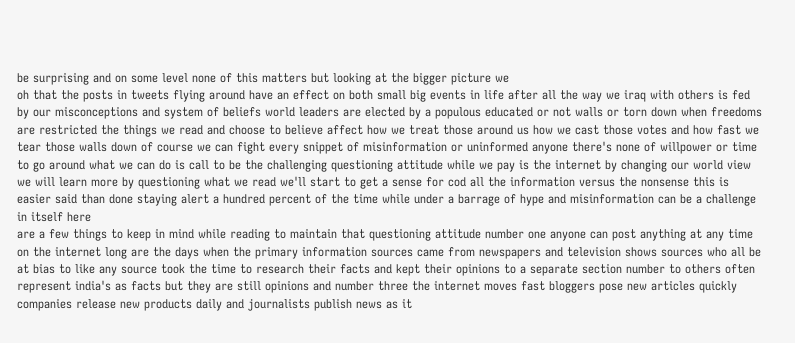be surprising and on some level none of this matters but looking at the bigger picture we
oh that the posts in tweets flying around have an effect on both small big events in life after all the way we iraq with others is fed by our misconceptions and system of beliefs world leaders are elected by a populous educated or not walls or torn down when freedoms are restricted the things we read and choose to believe affect how we treat those around us how we cast those votes and how fast we tear those walls down of course we can fight every snippet of misinformation or uninformed anyone there's none of willpower or time to go around what we can do is call to be the challenging questioning attitude while we pay is the internet by changing our world view we will learn more by questioning what we read we'll start to get a sense for cod all the information versus the nonsense this is easier said than done staying alert a hundred percent of the time while under a barrage of hype and misinformation can be a challenge in itself here
are a few things to keep in mind while reading to maintain that questioning attitude number one anyone can post anything at any time on the internet long are the days when the primary information sources came from newspapers and television shows sources who all be at bias to like any source took the time to research their facts and kept their opinions to a separate section number to others often represent india's as facts but they are still opinions and number three the internet moves fast bloggers pose new articles quickly companies release new products daily and journalists publish news as it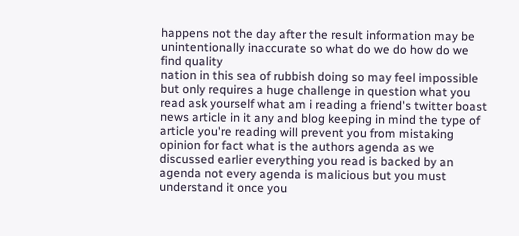happens not the day after the result information may be unintentionally inaccurate so what do we do how do we find quality
nation in this sea of rubbish doing so may feel impossible but only requires a huge challenge in question what you read ask yourself what am i reading a friend's twitter boast news article in it any and blog keeping in mind the type of article you're reading will prevent you from mistaking opinion for fact what is the authors agenda as we discussed earlier everything you read is backed by an agenda not every agenda is malicious but you must understand it once you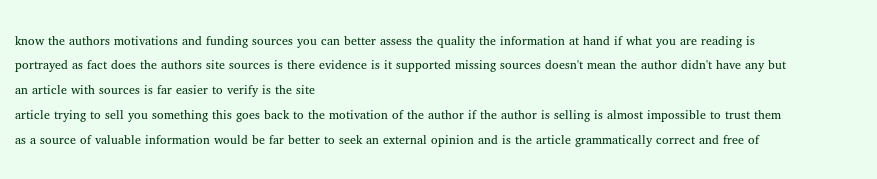know the authors motivations and funding sources you can better assess the quality the information at hand if what you are reading is portrayed as fact does the authors site sources is there evidence is it supported missing sources doesn't mean the author didn't have any but an article with sources is far easier to verify is the site
article trying to sell you something this goes back to the motivation of the author if the author is selling is almost impossible to trust them as a source of valuable information would be far better to seek an external opinion and is the article grammatically correct and free of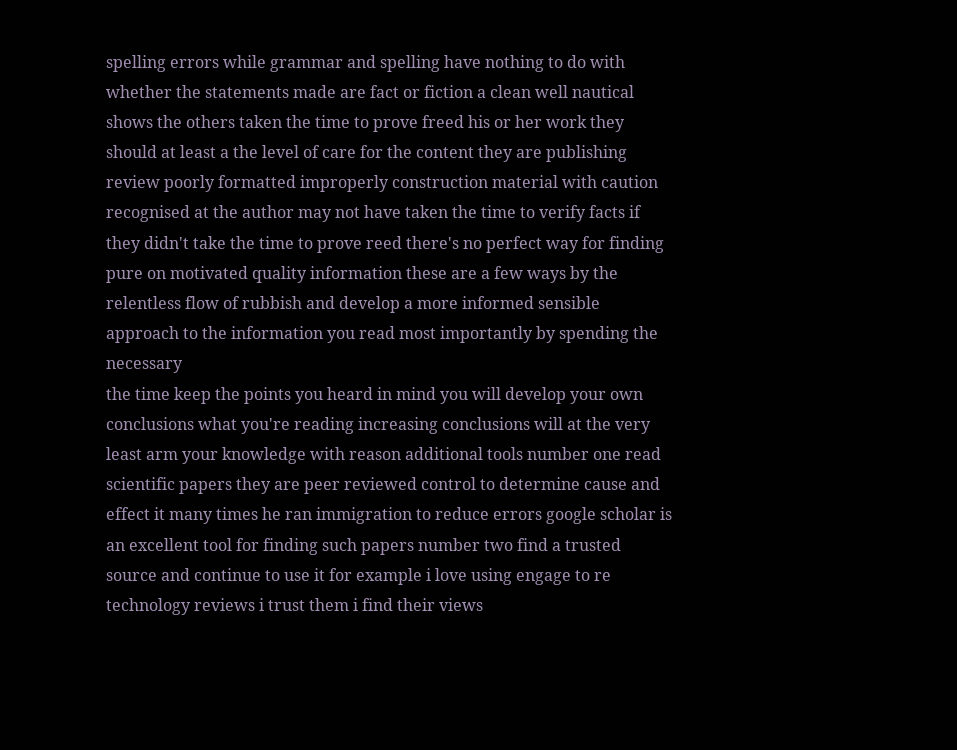spelling errors while grammar and spelling have nothing to do with whether the statements made are fact or fiction a clean well nautical shows the others taken the time to prove freed his or her work they should at least a the level of care for the content they are publishing review poorly formatted improperly construction material with caution recognised at the author may not have taken the time to verify facts if they didn't take the time to prove reed there's no perfect way for finding pure on motivated quality information these are a few ways by the relentless flow of rubbish and develop a more informed sensible approach to the information you read most importantly by spending the necessary
the time keep the points you heard in mind you will develop your own conclusions what you're reading increasing conclusions will at the very least arm your knowledge with reason additional tools number one read scientific papers they are peer reviewed control to determine cause and effect it many times he ran immigration to reduce errors google scholar is an excellent tool for finding such papers number two find a trusted source and continue to use it for example i love using engage to re technology reviews i trust them i find their views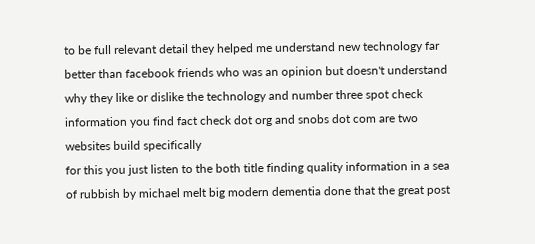to be full relevant detail they helped me understand new technology far better than facebook friends who was an opinion but doesn't understand why they like or dislike the technology and number three spot check information you find fact check dot org and snobs dot com are two websites build specifically
for this you just listen to the both title finding quality information in a sea of rubbish by michael melt big modern dementia done that the great post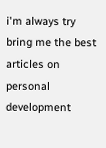i'm always try bring me the best articles on personal development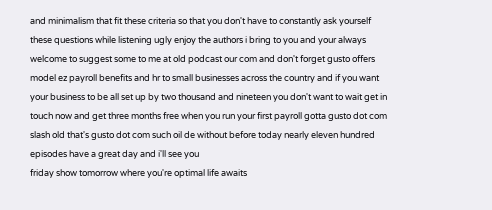and minimalism that fit these criteria so that you don't have to constantly ask yourself these questions while listening ugly enjoy the authors i bring to you and your always welcome to suggest some to me at old podcast our com and don't forget gusto offers model ez payroll benefits and hr to small businesses across the country and if you want your business to be all set up by two thousand and nineteen you don't want to wait get in touch now and get three months free when you run your first payroll gotta gusto dot com slash old that's gusto dot com such oil de without before today nearly eleven hundred episodes have a great day and i'll see you
friday show tomorrow where you're optimal life awaits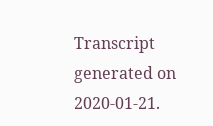Transcript generated on 2020-01-21.